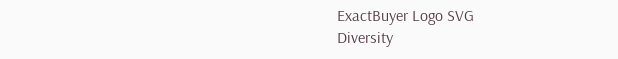ExactBuyer Logo SVG
Diversity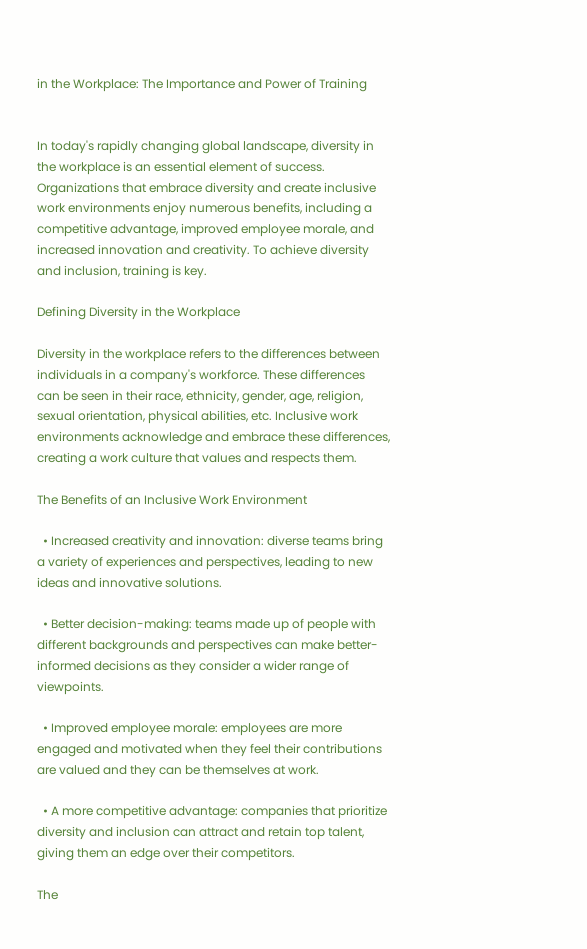in the Workplace: The Importance and Power of Training


In today's rapidly changing global landscape, diversity in the workplace is an essential element of success. Organizations that embrace diversity and create inclusive work environments enjoy numerous benefits, including a competitive advantage, improved employee morale, and increased innovation and creativity. To achieve diversity and inclusion, training is key.

Defining Diversity in the Workplace

Diversity in the workplace refers to the differences between individuals in a company's workforce. These differences can be seen in their race, ethnicity, gender, age, religion, sexual orientation, physical abilities, etc. Inclusive work environments acknowledge and embrace these differences, creating a work culture that values and respects them.

The Benefits of an Inclusive Work Environment

  • Increased creativity and innovation: diverse teams bring a variety of experiences and perspectives, leading to new ideas and innovative solutions.

  • Better decision-making: teams made up of people with different backgrounds and perspectives can make better-informed decisions as they consider a wider range of viewpoints.

  • Improved employee morale: employees are more engaged and motivated when they feel their contributions are valued and they can be themselves at work.

  • A more competitive advantage: companies that prioritize diversity and inclusion can attract and retain top talent, giving them an edge over their competitors.

The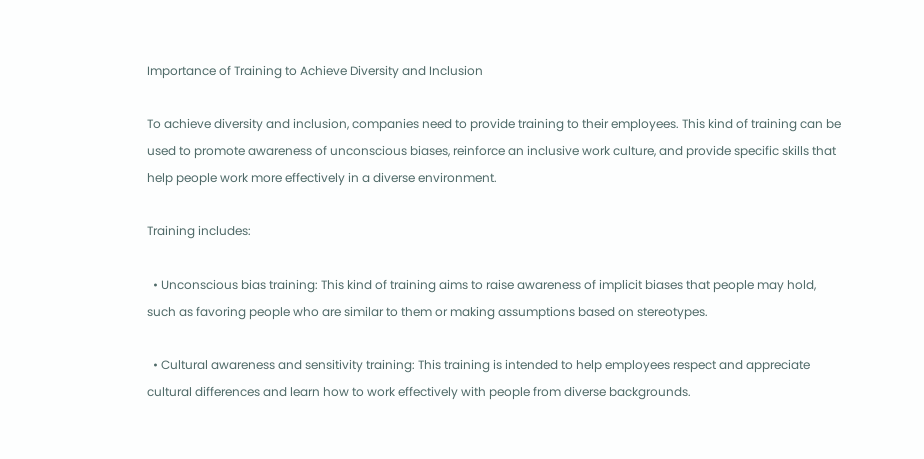Importance of Training to Achieve Diversity and Inclusion

To achieve diversity and inclusion, companies need to provide training to their employees. This kind of training can be used to promote awareness of unconscious biases, reinforce an inclusive work culture, and provide specific skills that help people work more effectively in a diverse environment.

Training includes:

  • Unconscious bias training: This kind of training aims to raise awareness of implicit biases that people may hold, such as favoring people who are similar to them or making assumptions based on stereotypes.

  • Cultural awareness and sensitivity training: This training is intended to help employees respect and appreciate cultural differences and learn how to work effectively with people from diverse backgrounds.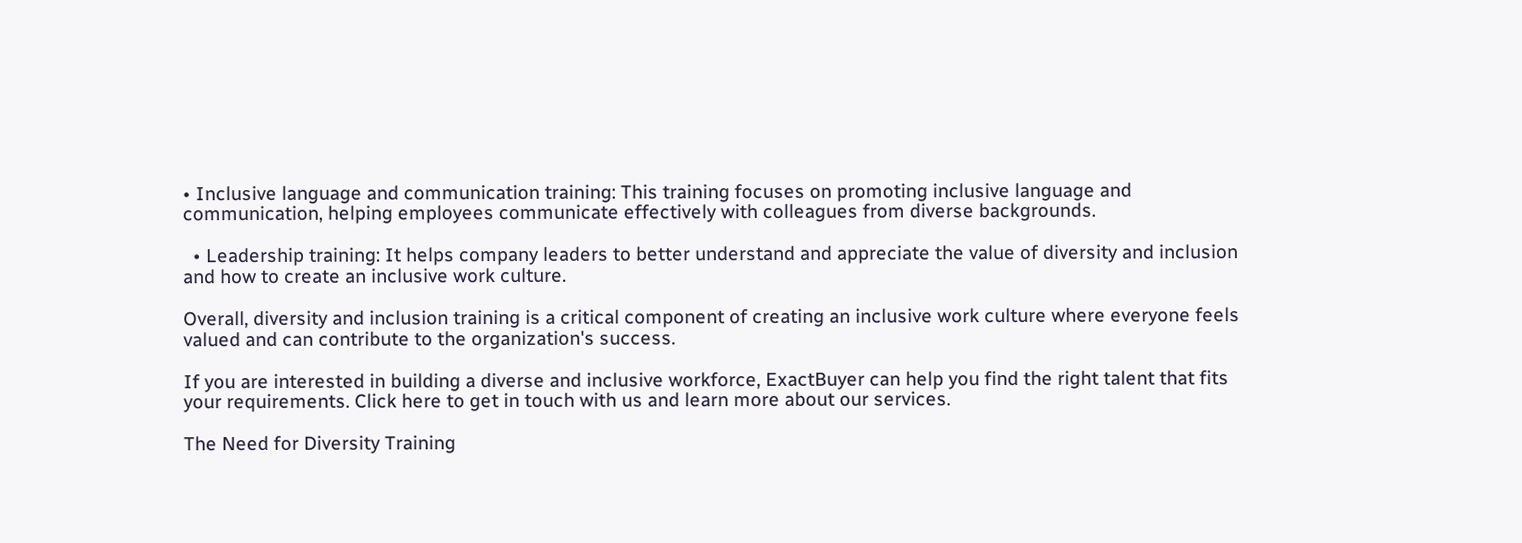• Inclusive language and communication training: This training focuses on promoting inclusive language and communication, helping employees communicate effectively with colleagues from diverse backgrounds.

  • Leadership training: It helps company leaders to better understand and appreciate the value of diversity and inclusion and how to create an inclusive work culture.

Overall, diversity and inclusion training is a critical component of creating an inclusive work culture where everyone feels valued and can contribute to the organization's success.

If you are interested in building a diverse and inclusive workforce, ExactBuyer can help you find the right talent that fits your requirements. Click here to get in touch with us and learn more about our services.

The Need for Diversity Training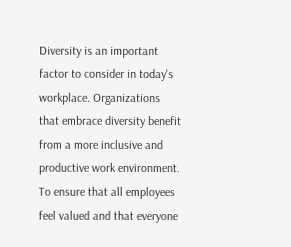Diversity is an important factor to consider in today's workplace. Organizations that embrace diversity benefit from a more inclusive and productive work environment. To ensure that all employees feel valued and that everyone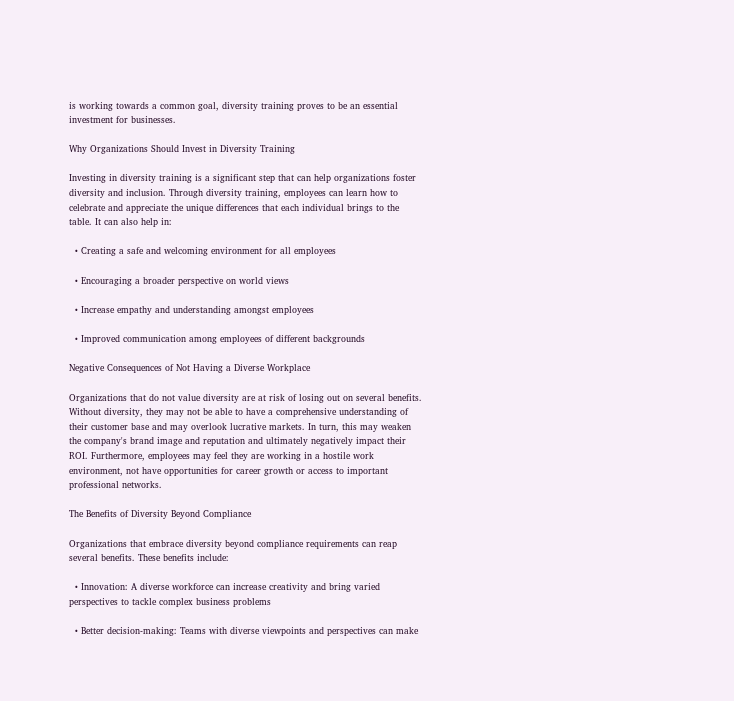is working towards a common goal, diversity training proves to be an essential investment for businesses.

Why Organizations Should Invest in Diversity Training

Investing in diversity training is a significant step that can help organizations foster diversity and inclusion. Through diversity training, employees can learn how to celebrate and appreciate the unique differences that each individual brings to the table. It can also help in:

  • Creating a safe and welcoming environment for all employees

  • Encouraging a broader perspective on world views

  • Increase empathy and understanding amongst employees

  • Improved communication among employees of different backgrounds

Negative Consequences of Not Having a Diverse Workplace

Organizations that do not value diversity are at risk of losing out on several benefits. Without diversity, they may not be able to have a comprehensive understanding of their customer base and may overlook lucrative markets. In turn, this may weaken the company's brand image and reputation and ultimately negatively impact their ROI. Furthermore, employees may feel they are working in a hostile work environment, not have opportunities for career growth or access to important professional networks.

The Benefits of Diversity Beyond Compliance

Organizations that embrace diversity beyond compliance requirements can reap several benefits. These benefits include:

  • Innovation: A diverse workforce can increase creativity and bring varied perspectives to tackle complex business problems

  • Better decision-making: Teams with diverse viewpoints and perspectives can make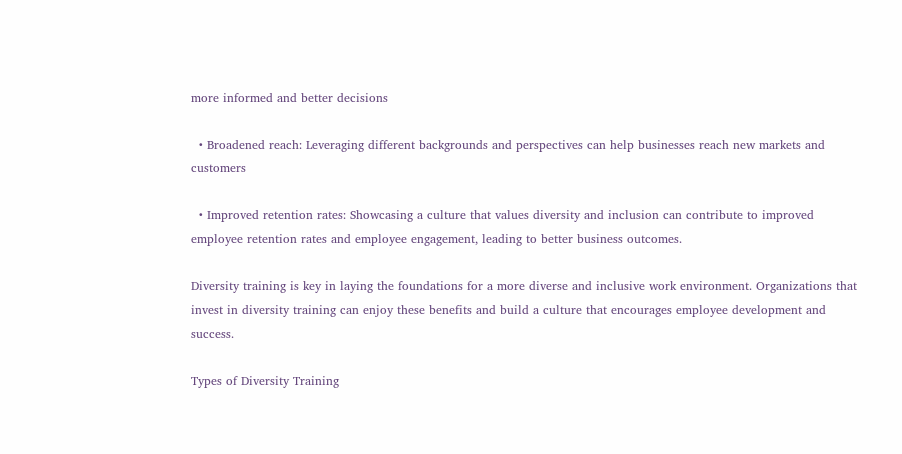more informed and better decisions

  • Broadened reach: Leveraging different backgrounds and perspectives can help businesses reach new markets and customers

  • Improved retention rates: Showcasing a culture that values diversity and inclusion can contribute to improved employee retention rates and employee engagement, leading to better business outcomes.

Diversity training is key in laying the foundations for a more diverse and inclusive work environment. Organizations that invest in diversity training can enjoy these benefits and build a culture that encourages employee development and success.

Types of Diversity Training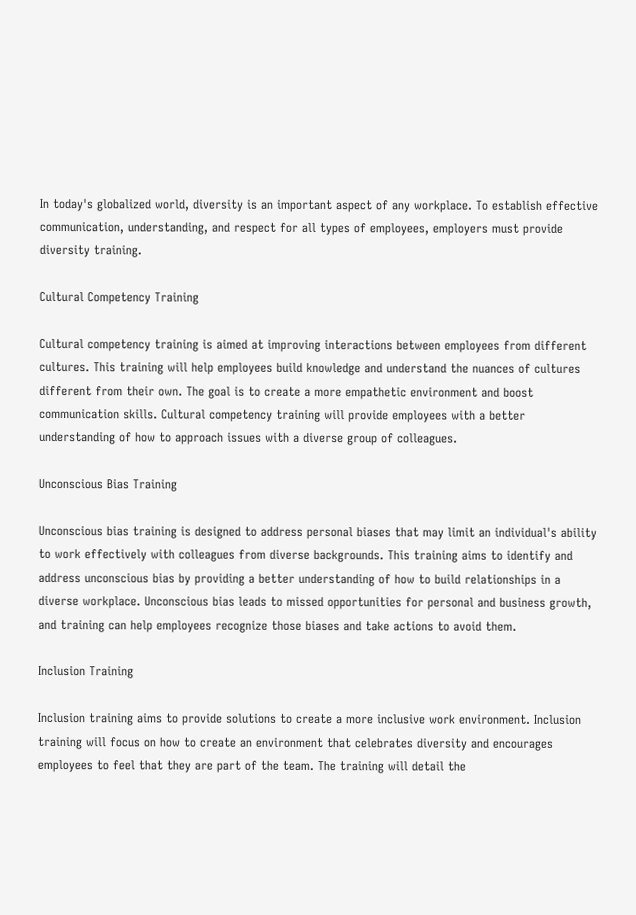In today's globalized world, diversity is an important aspect of any workplace. To establish effective communication, understanding, and respect for all types of employees, employers must provide diversity training.

Cultural Competency Training

Cultural competency training is aimed at improving interactions between employees from different cultures. This training will help employees build knowledge and understand the nuances of cultures different from their own. The goal is to create a more empathetic environment and boost communication skills. Cultural competency training will provide employees with a better understanding of how to approach issues with a diverse group of colleagues.

Unconscious Bias Training

Unconscious bias training is designed to address personal biases that may limit an individual's ability to work effectively with colleagues from diverse backgrounds. This training aims to identify and address unconscious bias by providing a better understanding of how to build relationships in a diverse workplace. Unconscious bias leads to missed opportunities for personal and business growth, and training can help employees recognize those biases and take actions to avoid them.

Inclusion Training

Inclusion training aims to provide solutions to create a more inclusive work environment. Inclusion training will focus on how to create an environment that celebrates diversity and encourages employees to feel that they are part of the team. The training will detail the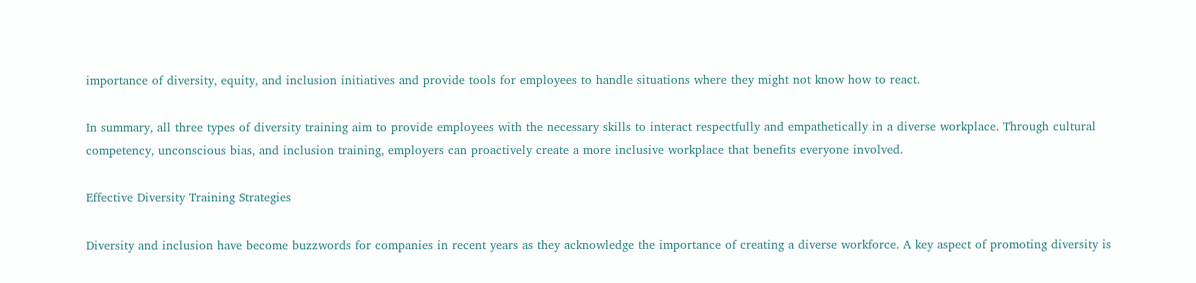importance of diversity, equity, and inclusion initiatives and provide tools for employees to handle situations where they might not know how to react.

In summary, all three types of diversity training aim to provide employees with the necessary skills to interact respectfully and empathetically in a diverse workplace. Through cultural competency, unconscious bias, and inclusion training, employers can proactively create a more inclusive workplace that benefits everyone involved.

Effective Diversity Training Strategies

Diversity and inclusion have become buzzwords for companies in recent years as they acknowledge the importance of creating a diverse workforce. A key aspect of promoting diversity is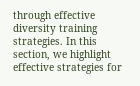through effective diversity training strategies. In this section, we highlight effective strategies for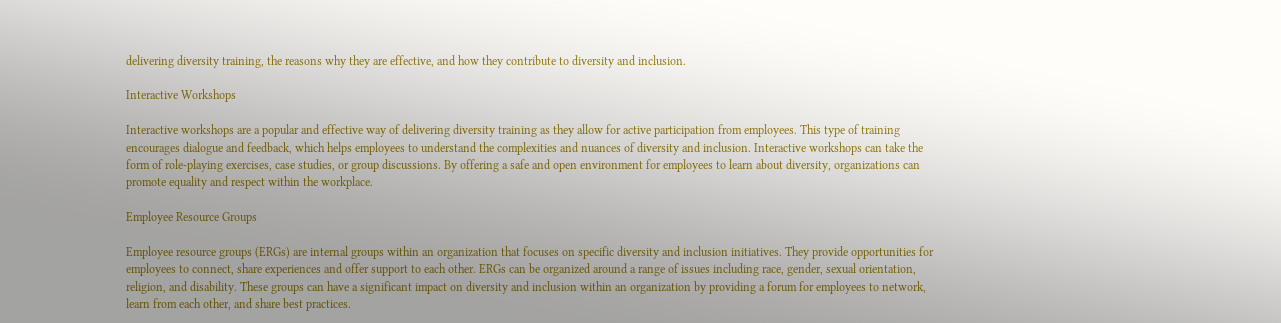delivering diversity training, the reasons why they are effective, and how they contribute to diversity and inclusion.

Interactive Workshops

Interactive workshops are a popular and effective way of delivering diversity training as they allow for active participation from employees. This type of training encourages dialogue and feedback, which helps employees to understand the complexities and nuances of diversity and inclusion. Interactive workshops can take the form of role-playing exercises, case studies, or group discussions. By offering a safe and open environment for employees to learn about diversity, organizations can promote equality and respect within the workplace.

Employee Resource Groups

Employee resource groups (ERGs) are internal groups within an organization that focuses on specific diversity and inclusion initiatives. They provide opportunities for employees to connect, share experiences and offer support to each other. ERGs can be organized around a range of issues including race, gender, sexual orientation, religion, and disability. These groups can have a significant impact on diversity and inclusion within an organization by providing a forum for employees to network, learn from each other, and share best practices.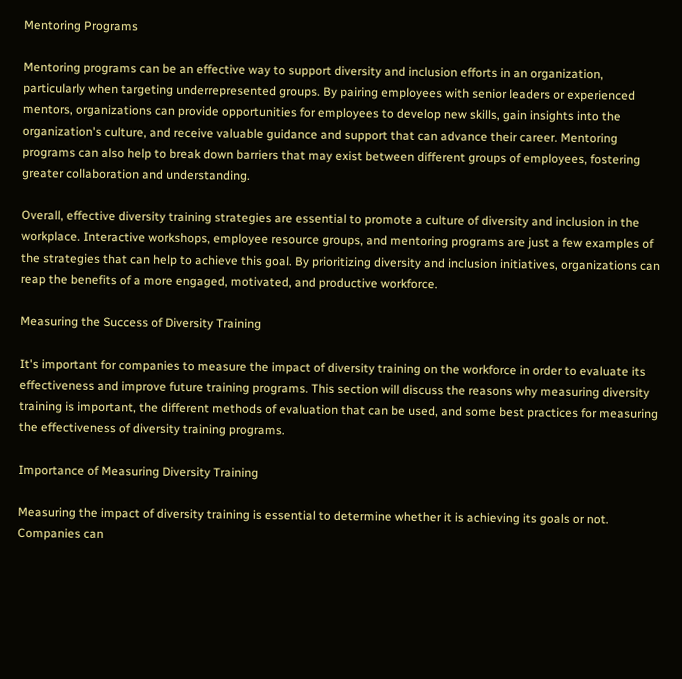Mentoring Programs

Mentoring programs can be an effective way to support diversity and inclusion efforts in an organization, particularly when targeting underrepresented groups. By pairing employees with senior leaders or experienced mentors, organizations can provide opportunities for employees to develop new skills, gain insights into the organization's culture, and receive valuable guidance and support that can advance their career. Mentoring programs can also help to break down barriers that may exist between different groups of employees, fostering greater collaboration and understanding.

Overall, effective diversity training strategies are essential to promote a culture of diversity and inclusion in the workplace. Interactive workshops, employee resource groups, and mentoring programs are just a few examples of the strategies that can help to achieve this goal. By prioritizing diversity and inclusion initiatives, organizations can reap the benefits of a more engaged, motivated, and productive workforce.

Measuring the Success of Diversity Training

It's important for companies to measure the impact of diversity training on the workforce in order to evaluate its effectiveness and improve future training programs. This section will discuss the reasons why measuring diversity training is important, the different methods of evaluation that can be used, and some best practices for measuring the effectiveness of diversity training programs.

Importance of Measuring Diversity Training

Measuring the impact of diversity training is essential to determine whether it is achieving its goals or not. Companies can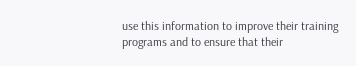use this information to improve their training programs and to ensure that their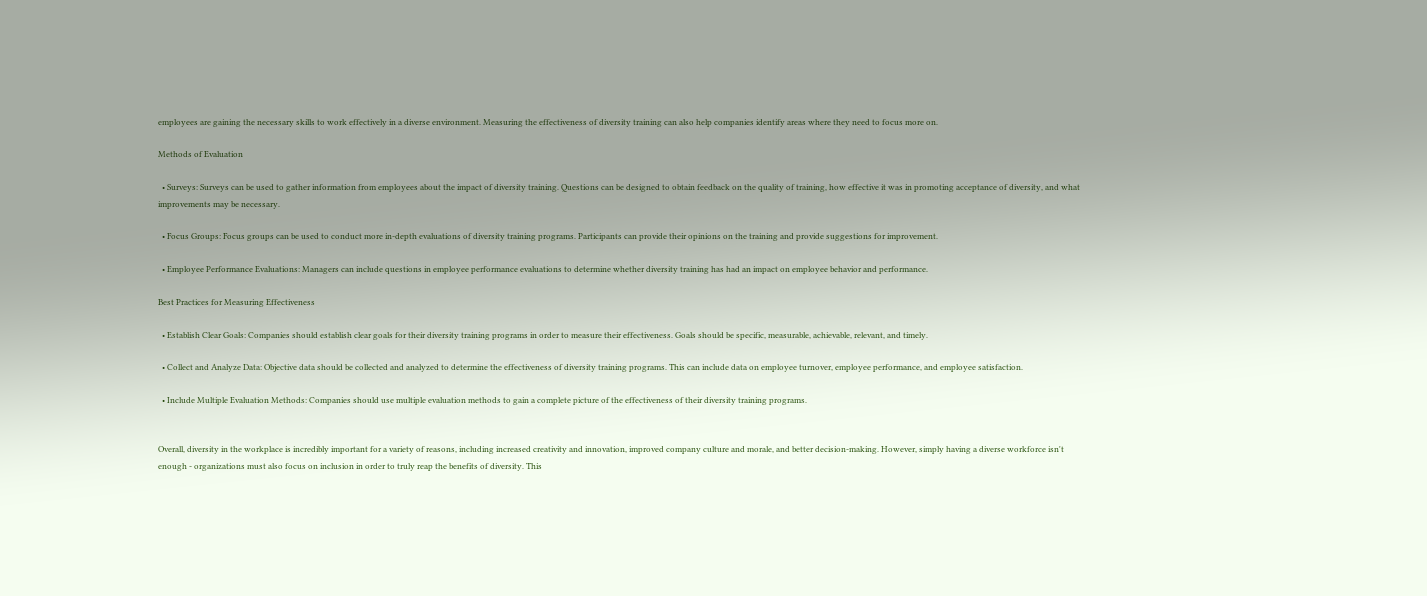employees are gaining the necessary skills to work effectively in a diverse environment. Measuring the effectiveness of diversity training can also help companies identify areas where they need to focus more on.

Methods of Evaluation

  • Surveys: Surveys can be used to gather information from employees about the impact of diversity training. Questions can be designed to obtain feedback on the quality of training, how effective it was in promoting acceptance of diversity, and what improvements may be necessary.

  • Focus Groups: Focus groups can be used to conduct more in-depth evaluations of diversity training programs. Participants can provide their opinions on the training and provide suggestions for improvement.

  • Employee Performance Evaluations: Managers can include questions in employee performance evaluations to determine whether diversity training has had an impact on employee behavior and performance.

Best Practices for Measuring Effectiveness

  • Establish Clear Goals: Companies should establish clear goals for their diversity training programs in order to measure their effectiveness. Goals should be specific, measurable, achievable, relevant, and timely.

  • Collect and Analyze Data: Objective data should be collected and analyzed to determine the effectiveness of diversity training programs. This can include data on employee turnover, employee performance, and employee satisfaction.

  • Include Multiple Evaluation Methods: Companies should use multiple evaluation methods to gain a complete picture of the effectiveness of their diversity training programs.


Overall, diversity in the workplace is incredibly important for a variety of reasons, including increased creativity and innovation, improved company culture and morale, and better decision-making. However, simply having a diverse workforce isn't enough - organizations must also focus on inclusion in order to truly reap the benefits of diversity. This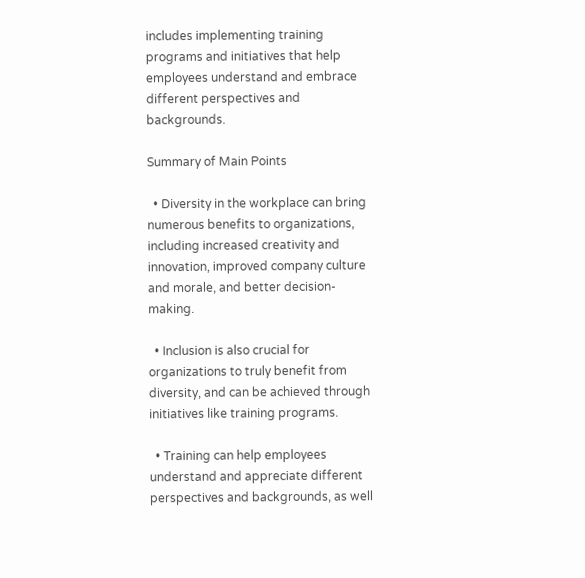includes implementing training programs and initiatives that help employees understand and embrace different perspectives and backgrounds.

Summary of Main Points

  • Diversity in the workplace can bring numerous benefits to organizations, including increased creativity and innovation, improved company culture and morale, and better decision-making.

  • Inclusion is also crucial for organizations to truly benefit from diversity, and can be achieved through initiatives like training programs.

  • Training can help employees understand and appreciate different perspectives and backgrounds, as well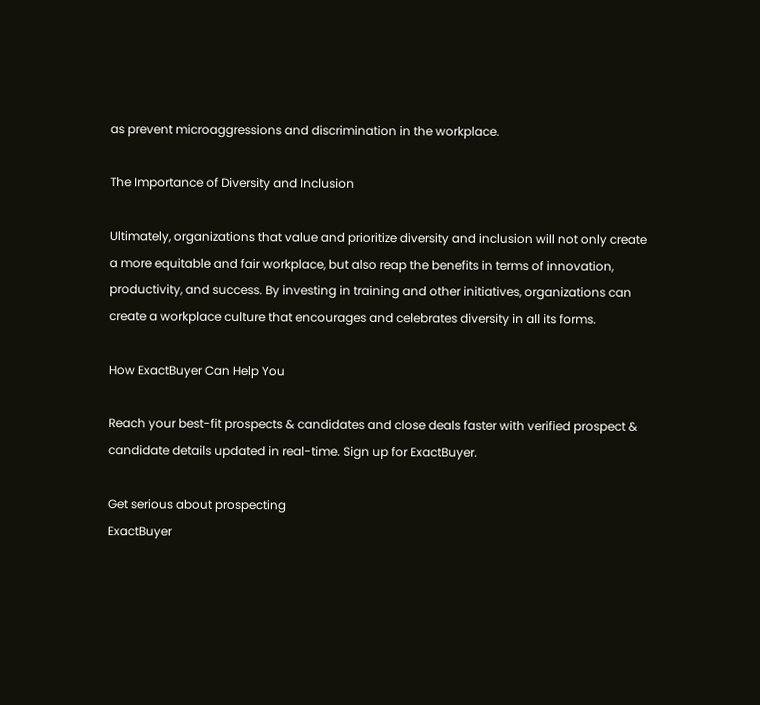as prevent microaggressions and discrimination in the workplace.

The Importance of Diversity and Inclusion

Ultimately, organizations that value and prioritize diversity and inclusion will not only create a more equitable and fair workplace, but also reap the benefits in terms of innovation, productivity, and success. By investing in training and other initiatives, organizations can create a workplace culture that encourages and celebrates diversity in all its forms.

How ExactBuyer Can Help You

Reach your best-fit prospects & candidates and close deals faster with verified prospect & candidate details updated in real-time. Sign up for ExactBuyer.

Get serious about prospecting
ExactBuyer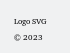Logo SVG
© 2023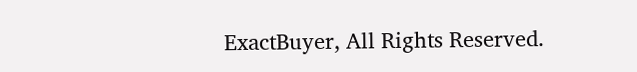ExactBuyer, All Rights Reserved.